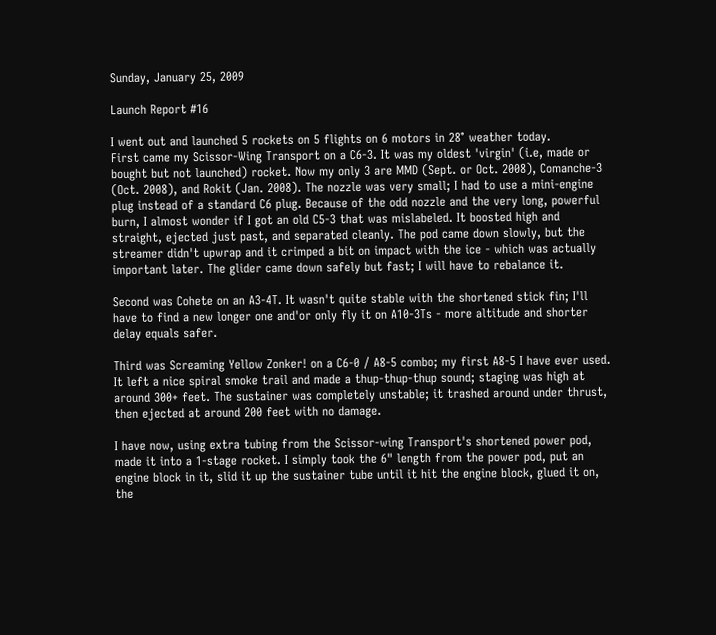Sunday, January 25, 2009

Launch Report #16

I went out and launched 5 rockets on 5 flights on 6 motors in 28° weather today.
First came my Scissor-Wing Transport on a C6-3. It was my oldest 'virgin' (i.e, made or bought but not launched) rocket. Now my only 3 are MMD (Sept. or Oct. 2008), Comanche-3 (Oct. 2008), and Rokit (Jan. 2008). The nozzle was very small; I had to use a mini-engine plug instead of a standard C6 plug. Because of the odd nozzle and the very long, powerful burn, I almost wonder if I got an old C5-3 that was mislabeled. It boosted high and straight, ejected just past, and separated cleanly. The pod came down slowly, but the streamer didn't upwrap and it crimped a bit on impact with the ice - which was actually important later. The glider came down safely but fast; I will have to rebalance it.

Second was Cohete on an A3-4T. It wasn't quite stable with the shortened stick fin; I'll have to find a new longer one and'or only fly it on A10-3Ts - more altitude and shorter delay equals safer.

Third was Screaming Yellow Zonker! on a C6-0 / A8-5 combo; my first A8-5 I have ever used. It left a nice spiral smoke trail and made a thup-thup-thup sound; staging was high at around 300+ feet. The sustainer was completely unstable; it trashed around under thrust, then ejected at around 200 feet with no damage.

I have now, using extra tubing from the Scissor-wing Transport's shortened power pod, made it into a 1-stage rocket. I simply took the 6" length from the power pod, put an engine block in it, slid it up the sustainer tube until it hit the engine block, glued it on, the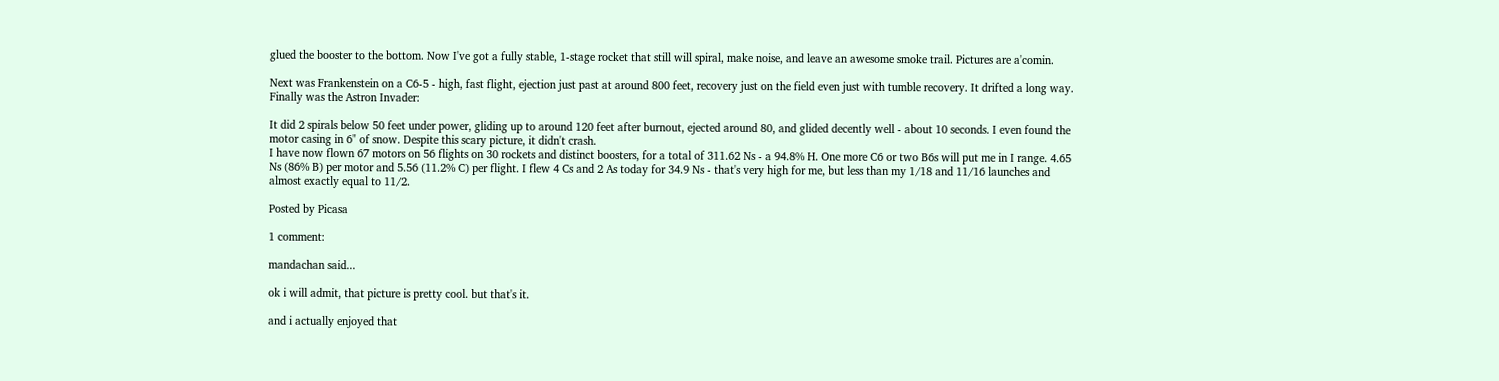glued the booster to the bottom. Now I've got a fully stable, 1-stage rocket that still will spiral, make noise, and leave an awesome smoke trail. Pictures are a'comin.

Next was Frankenstein on a C6-5 - high, fast flight, ejection just past at around 800 feet, recovery just on the field even just with tumble recovery. It drifted a long way.
Finally was the Astron Invader:

It did 2 spirals below 50 feet under power, gliding up to around 120 feet after burnout, ejected around 80, and glided decently well - about 10 seconds. I even found the motor casing in 6" of snow. Despite this scary picture, it didn't crash.
I have now flown 67 motors on 56 flights on 30 rockets and distinct boosters, for a total of 311.62 Ns - a 94.8% H. One more C6 or two B6s will put me in I range. 4.65 Ns (86% B) per motor and 5.56 (11.2% C) per flight. I flew 4 Cs and 2 As today for 34.9 Ns - that's very high for me, but less than my 1/18 and 11/16 launches and almost exactly equal to 11/2.

Posted by Picasa

1 comment:

mandachan said...

ok i will admit, that picture is pretty cool. but that's it.

and i actually enjoyed that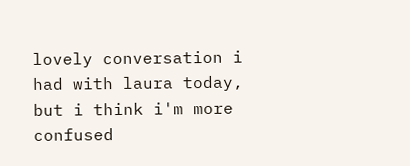lovely conversation i had with laura today, but i think i'm more confused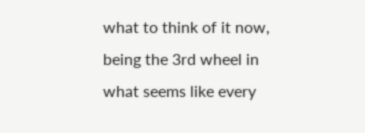what to think of it now, being the 3rd wheel in what seems like every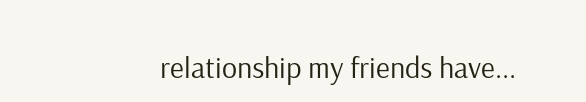relationship my friends have...